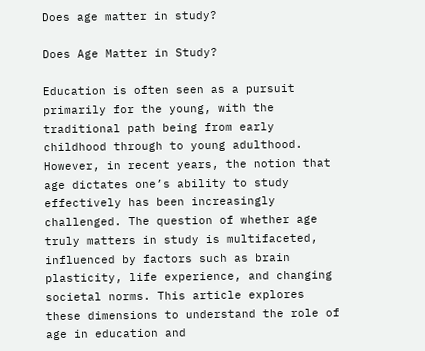Does age matter in study?

Does Age Matter in Study?

Education is often seen as a pursuit primarily for the young, with the traditional path being from early childhood through to young adulthood. However, in recent years, the notion that age dictates one’s ability to study effectively has been increasingly challenged. The question of whether age truly matters in study is multifaceted, influenced by factors such as brain plasticity, life experience, and changing societal norms. This article explores these dimensions to understand the role of age in education and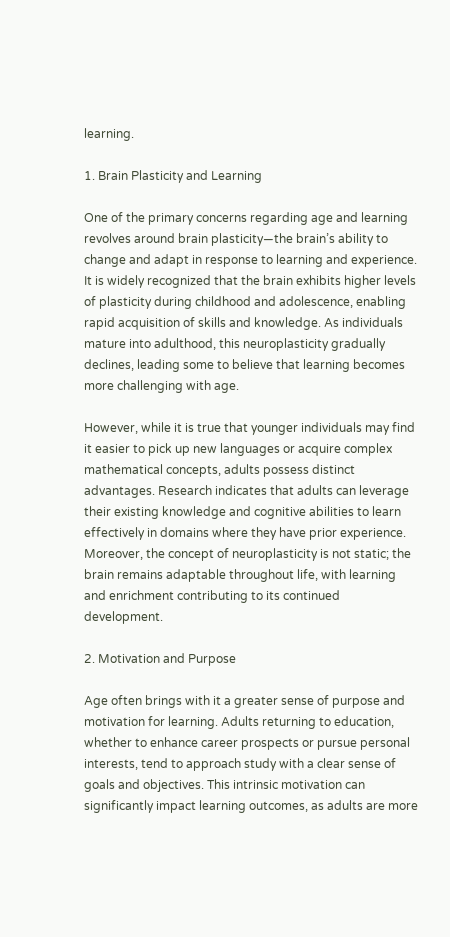learning.

1. Brain Plasticity and Learning

One of the primary concerns regarding age and learning revolves around brain plasticity—the brain’s ability to change and adapt in response to learning and experience. It is widely recognized that the brain exhibits higher levels of plasticity during childhood and adolescence, enabling rapid acquisition of skills and knowledge. As individuals mature into adulthood, this neuroplasticity gradually declines, leading some to believe that learning becomes more challenging with age.

However, while it is true that younger individuals may find it easier to pick up new languages or acquire complex mathematical concepts, adults possess distinct advantages. Research indicates that adults can leverage their existing knowledge and cognitive abilities to learn effectively in domains where they have prior experience. Moreover, the concept of neuroplasticity is not static; the brain remains adaptable throughout life, with learning and enrichment contributing to its continued development.

2. Motivation and Purpose

Age often brings with it a greater sense of purpose and motivation for learning. Adults returning to education, whether to enhance career prospects or pursue personal interests, tend to approach study with a clear sense of goals and objectives. This intrinsic motivation can significantly impact learning outcomes, as adults are more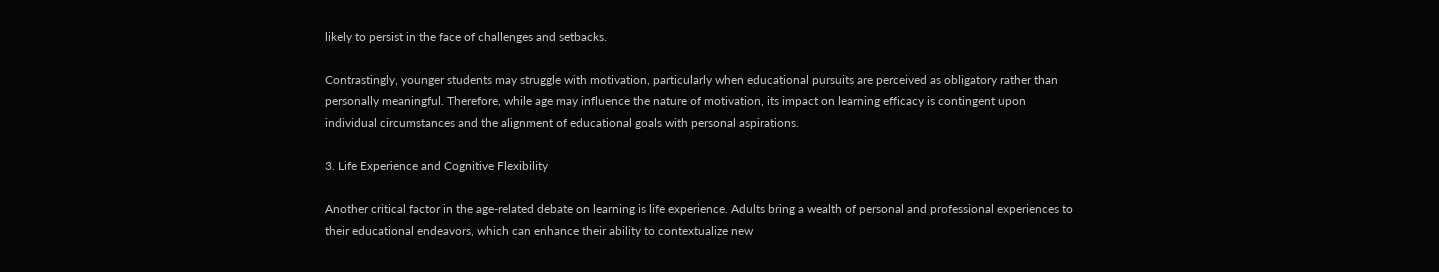likely to persist in the face of challenges and setbacks.

Contrastingly, younger students may struggle with motivation, particularly when educational pursuits are perceived as obligatory rather than personally meaningful. Therefore, while age may influence the nature of motivation, its impact on learning efficacy is contingent upon individual circumstances and the alignment of educational goals with personal aspirations.

3. Life Experience and Cognitive Flexibility

Another critical factor in the age-related debate on learning is life experience. Adults bring a wealth of personal and professional experiences to their educational endeavors, which can enhance their ability to contextualize new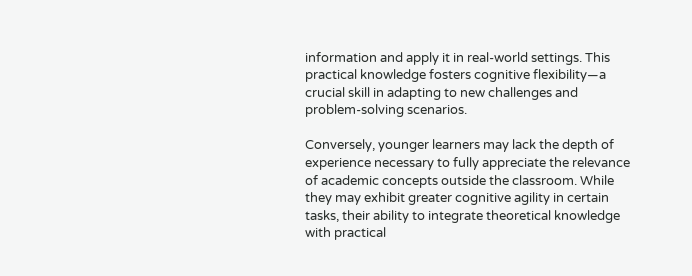information and apply it in real-world settings. This practical knowledge fosters cognitive flexibility—a crucial skill in adapting to new challenges and problem-solving scenarios.

Conversely, younger learners may lack the depth of experience necessary to fully appreciate the relevance of academic concepts outside the classroom. While they may exhibit greater cognitive agility in certain tasks, their ability to integrate theoretical knowledge with practical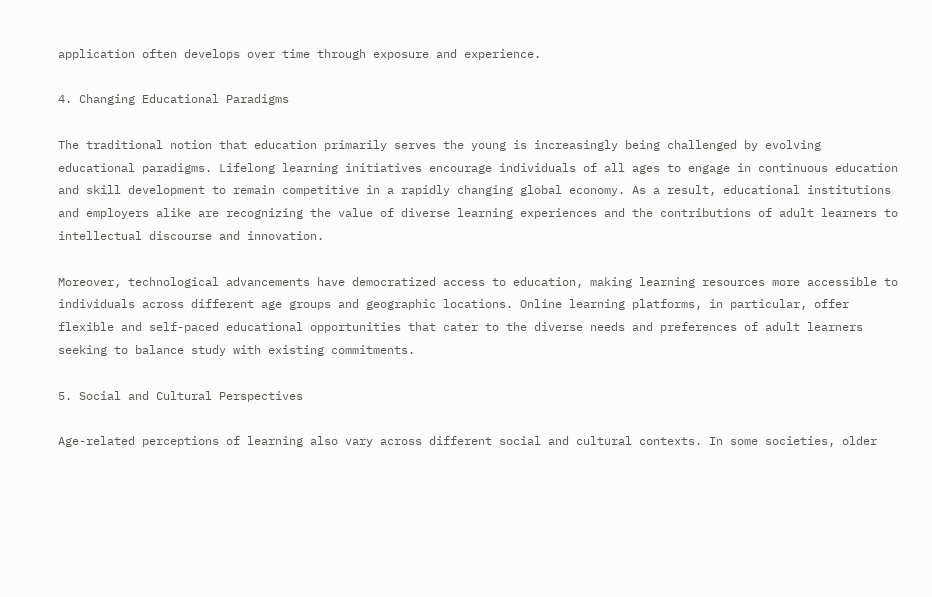application often develops over time through exposure and experience.

4. Changing Educational Paradigms

The traditional notion that education primarily serves the young is increasingly being challenged by evolving educational paradigms. Lifelong learning initiatives encourage individuals of all ages to engage in continuous education and skill development to remain competitive in a rapidly changing global economy. As a result, educational institutions and employers alike are recognizing the value of diverse learning experiences and the contributions of adult learners to intellectual discourse and innovation.

Moreover, technological advancements have democratized access to education, making learning resources more accessible to individuals across different age groups and geographic locations. Online learning platforms, in particular, offer flexible and self-paced educational opportunities that cater to the diverse needs and preferences of adult learners seeking to balance study with existing commitments.

5. Social and Cultural Perspectives

Age-related perceptions of learning also vary across different social and cultural contexts. In some societies, older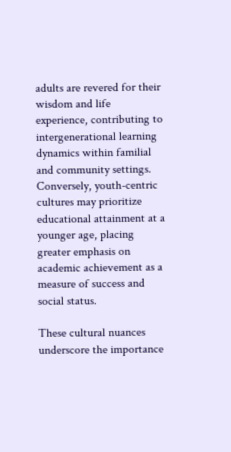adults are revered for their wisdom and life experience, contributing to intergenerational learning dynamics within familial and community settings. Conversely, youth-centric cultures may prioritize educational attainment at a younger age, placing greater emphasis on academic achievement as a measure of success and social status.

These cultural nuances underscore the importance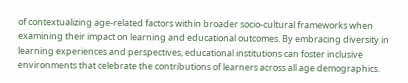of contextualizing age-related factors within broader socio-cultural frameworks when examining their impact on learning and educational outcomes. By embracing diversity in learning experiences and perspectives, educational institutions can foster inclusive environments that celebrate the contributions of learners across all age demographics.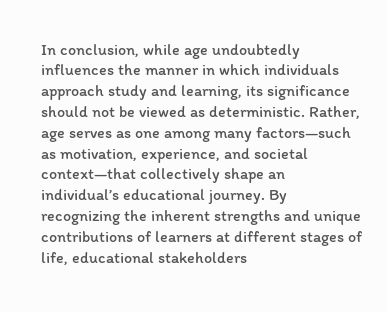In conclusion, while age undoubtedly influences the manner in which individuals approach study and learning, its significance should not be viewed as deterministic. Rather, age serves as one among many factors—such as motivation, experience, and societal context—that collectively shape an individual’s educational journey. By recognizing the inherent strengths and unique contributions of learners at different stages of life, educational stakeholders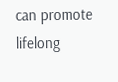can promote lifelong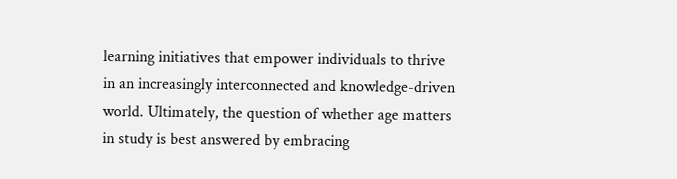learning initiatives that empower individuals to thrive in an increasingly interconnected and knowledge-driven world. Ultimately, the question of whether age matters in study is best answered by embracing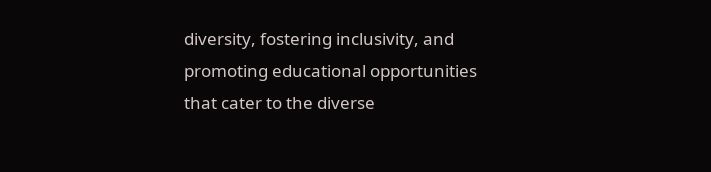diversity, fostering inclusivity, and promoting educational opportunities that cater to the diverse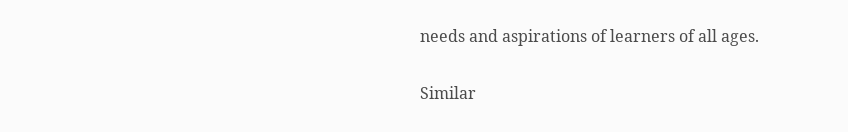needs and aspirations of learners of all ages.

Similar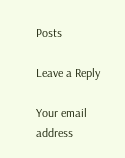Posts

Leave a Reply

Your email address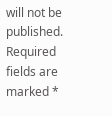will not be published. Required fields are marked *